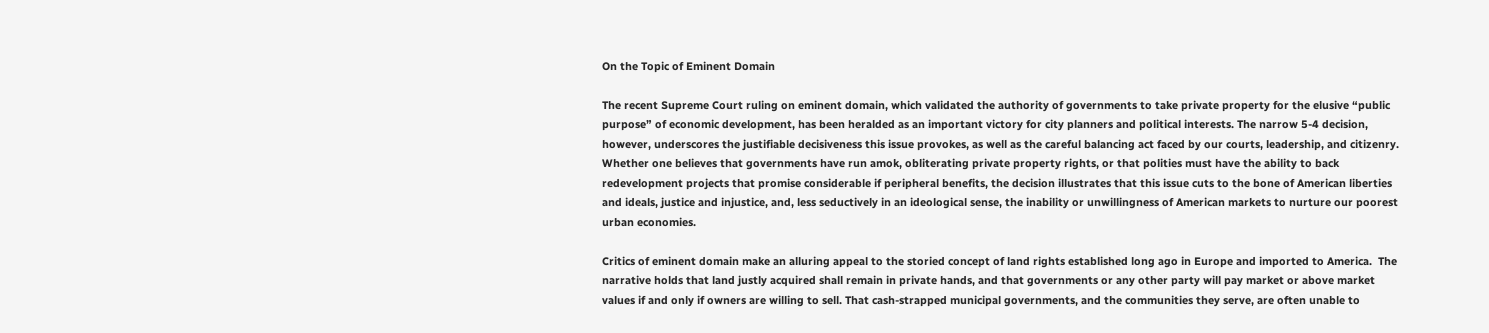On the Topic of Eminent Domain

The recent Supreme Court ruling on eminent domain, which validated the authority of governments to take private property for the elusive “public purpose” of economic development, has been heralded as an important victory for city planners and political interests. The narrow 5-4 decision, however, underscores the justifiable decisiveness this issue provokes, as well as the careful balancing act faced by our courts, leadership, and citizenry.  Whether one believes that governments have run amok, obliterating private property rights, or that polities must have the ability to back redevelopment projects that promise considerable if peripheral benefits, the decision illustrates that this issue cuts to the bone of American liberties and ideals, justice and injustice, and, less seductively in an ideological sense, the inability or unwillingness of American markets to nurture our poorest urban economies.

Critics of eminent domain make an alluring appeal to the storied concept of land rights established long ago in Europe and imported to America.  The narrative holds that land justly acquired shall remain in private hands, and that governments or any other party will pay market or above market values if and only if owners are willing to sell. That cash-strapped municipal governments, and the communities they serve, are often unable to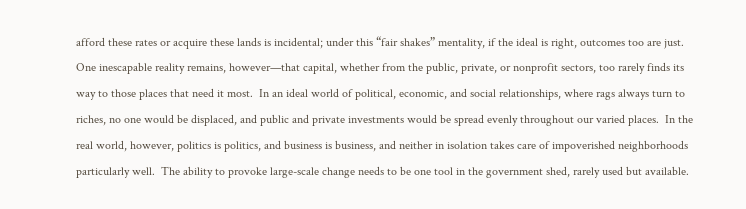afford these rates or acquire these lands is incidental; under this “fair shakes” mentality, if the ideal is right, outcomes too are just. One inescapable reality remains, however—that capital, whether from the public, private, or nonprofit sectors, too rarely finds its way to those places that need it most.  In an ideal world of political, economic, and social relationships, where rags always turn to riches, no one would be displaced, and public and private investments would be spread evenly throughout our varied places.  In the real world, however, politics is politics, and business is business, and neither in isolation takes care of impoverished neighborhoods particularly well.  The ability to provoke large-scale change needs to be one tool in the government shed, rarely used but available.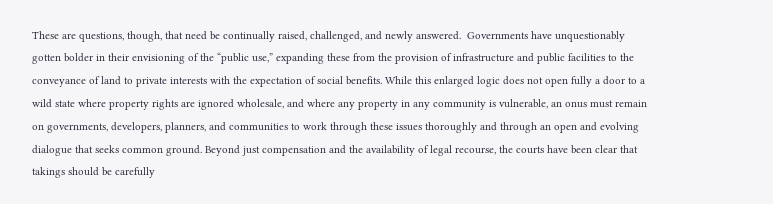These are questions, though, that need be continually raised, challenged, and newly answered.  Governments have unquestionably gotten bolder in their envisioning of the “public use,” expanding these from the provision of infrastructure and public facilities to the conveyance of land to private interests with the expectation of social benefits. While this enlarged logic does not open fully a door to a wild state where property rights are ignored wholesale, and where any property in any community is vulnerable, an onus must remain on governments, developers, planners, and communities to work through these issues thoroughly and through an open and evolving dialogue that seeks common ground. Beyond just compensation and the availability of legal recourse, the courts have been clear that takings should be carefully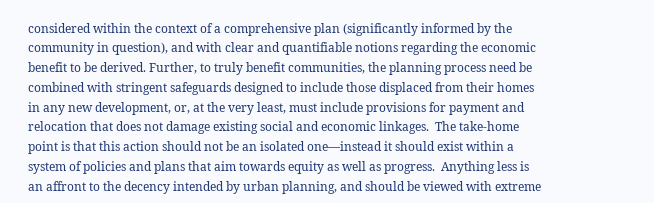considered within the context of a comprehensive plan (significantly informed by the community in question), and with clear and quantifiable notions regarding the economic benefit to be derived. Further, to truly benefit communities, the planning process need be combined with stringent safeguards designed to include those displaced from their homes in any new development, or, at the very least, must include provisions for payment and relocation that does not damage existing social and economic linkages.  The take-home point is that this action should not be an isolated one—instead it should exist within a system of policies and plans that aim towards equity as well as progress.  Anything less is an affront to the decency intended by urban planning, and should be viewed with extreme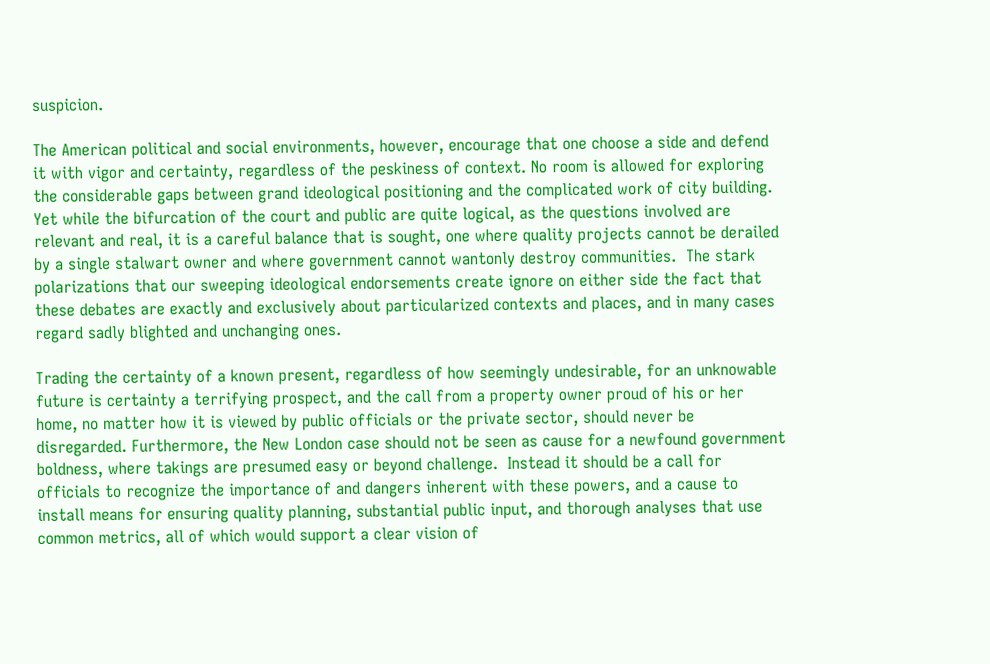suspicion.

The American political and social environments, however, encourage that one choose a side and defend it with vigor and certainty, regardless of the peskiness of context. No room is allowed for exploring the considerable gaps between grand ideological positioning and the complicated work of city building.  Yet while the bifurcation of the court and public are quite logical, as the questions involved are relevant and real, it is a careful balance that is sought, one where quality projects cannot be derailed by a single stalwart owner and where government cannot wantonly destroy communities.  The stark polarizations that our sweeping ideological endorsements create ignore on either side the fact that these debates are exactly and exclusively about particularized contexts and places, and in many cases regard sadly blighted and unchanging ones.

Trading the certainty of a known present, regardless of how seemingly undesirable, for an unknowable future is certainty a terrifying prospect, and the call from a property owner proud of his or her home, no matter how it is viewed by public officials or the private sector, should never be disregarded. Furthermore, the New London case should not be seen as cause for a newfound government boldness, where takings are presumed easy or beyond challenge.  Instead it should be a call for officials to recognize the importance of and dangers inherent with these powers, and a cause to install means for ensuring quality planning, substantial public input, and thorough analyses that use common metrics, all of which would support a clear vision of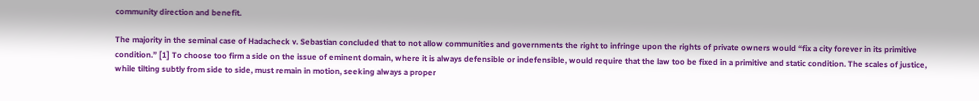community direction and benefit.

The majority in the seminal case of Hadacheck v. Sebastian concluded that to not allow communities and governments the right to infringe upon the rights of private owners would “fix a city forever in its primitive condition.” [1] To choose too firm a side on the issue of eminent domain, where it is always defensible or indefensible, would require that the law too be fixed in a primitive and static condition. The scales of justice, while tilting subtly from side to side, must remain in motion, seeking always a proper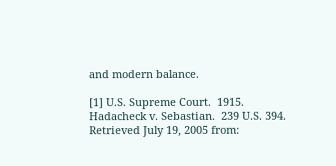and modern balance.

[1] U.S. Supreme Court.  1915.  Hadacheck v. Sebastian.  239 U.S. 394.  Retrieved July 19, 2005 from: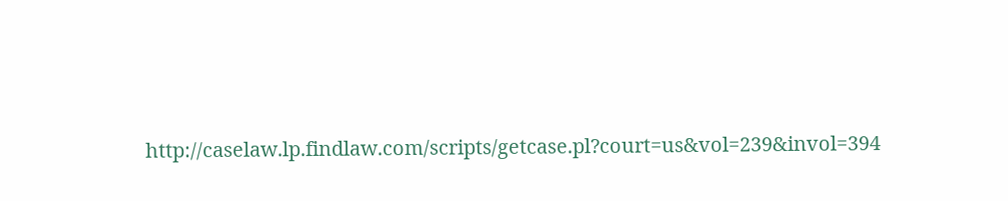http://caselaw.lp.findlaw.com/scripts/getcase.pl?court=us&vol=239&invol=394